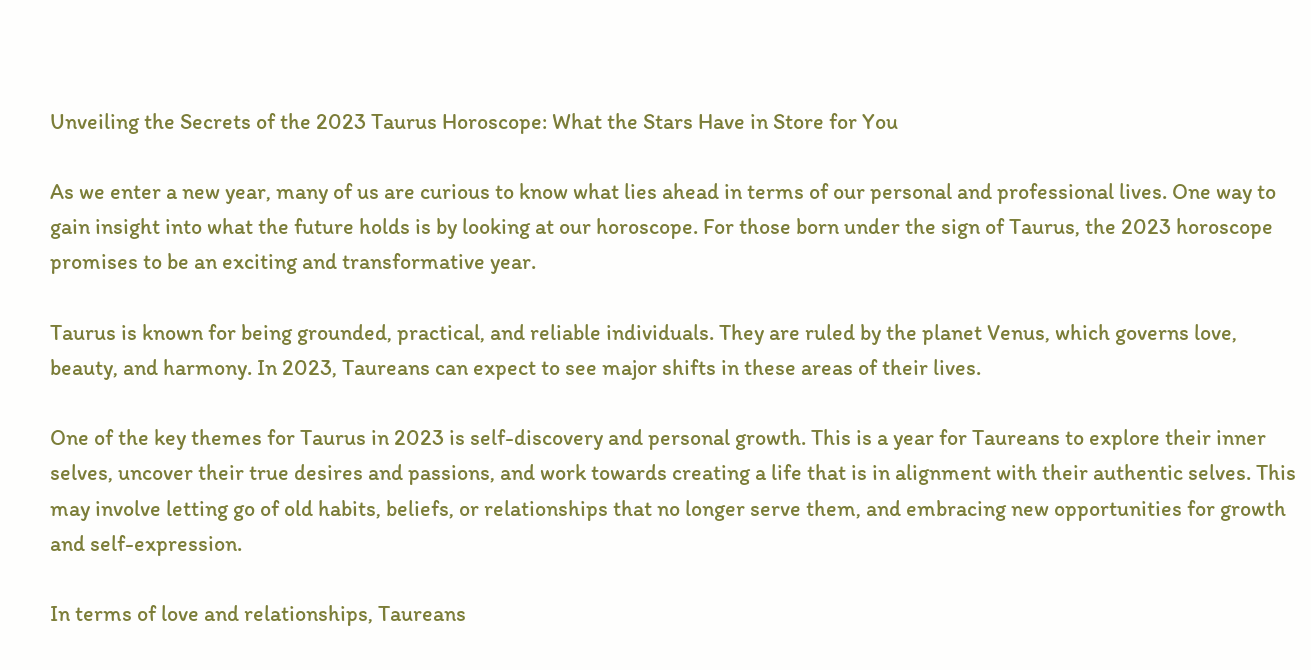Unveiling the Secrets of the 2023 Taurus Horoscope: What the Stars Have in Store for You

As we enter a new year, many of us are curious to know what lies ahead in terms of our personal and professional lives. One way to gain insight into what the future holds is by looking at our horoscope. For those born under the sign of Taurus, the 2023 horoscope promises to be an exciting and transformative year.

Taurus is known for being grounded, practical, and reliable individuals. They are ruled by the planet Venus, which governs love, beauty, and harmony. In 2023, Taureans can expect to see major shifts in these areas of their lives.

One of the key themes for Taurus in 2023 is self-discovery and personal growth. This is a year for Taureans to explore their inner selves, uncover their true desires and passions, and work towards creating a life that is in alignment with their authentic selves. This may involve letting go of old habits, beliefs, or relationships that no longer serve them, and embracing new opportunities for growth and self-expression.

In terms of love and relationships, Taureans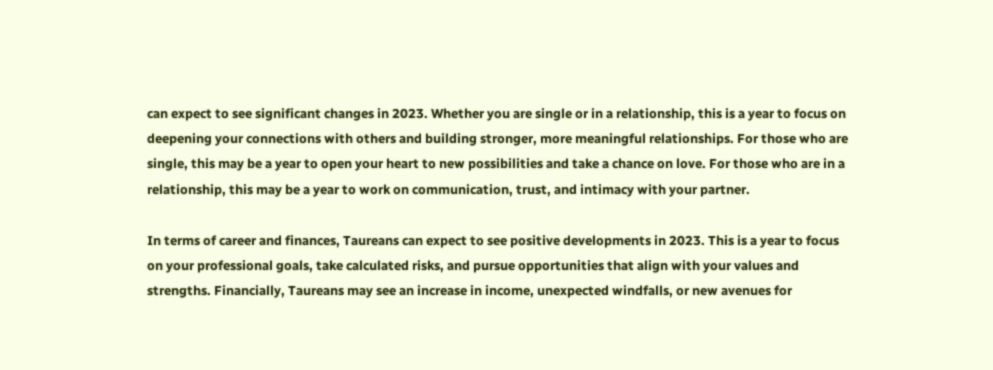can expect to see significant changes in 2023. Whether you are single or in a relationship, this is a year to focus on deepening your connections with others and building stronger, more meaningful relationships. For those who are single, this may be a year to open your heart to new possibilities and take a chance on love. For those who are in a relationship, this may be a year to work on communication, trust, and intimacy with your partner.

In terms of career and finances, Taureans can expect to see positive developments in 2023. This is a year to focus on your professional goals, take calculated risks, and pursue opportunities that align with your values and strengths. Financially, Taureans may see an increase in income, unexpected windfalls, or new avenues for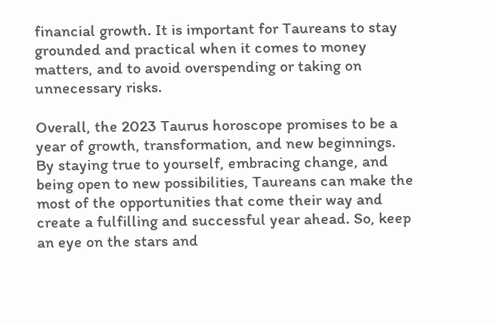financial growth. It is important for Taureans to stay grounded and practical when it comes to money matters, and to avoid overspending or taking on unnecessary risks.

Overall, the 2023 Taurus horoscope promises to be a year of growth, transformation, and new beginnings. By staying true to yourself, embracing change, and being open to new possibilities, Taureans can make the most of the opportunities that come their way and create a fulfilling and successful year ahead. So, keep an eye on the stars and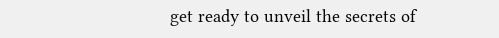get ready to unveil the secrets of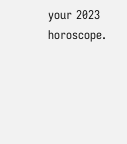your 2023 horoscope.